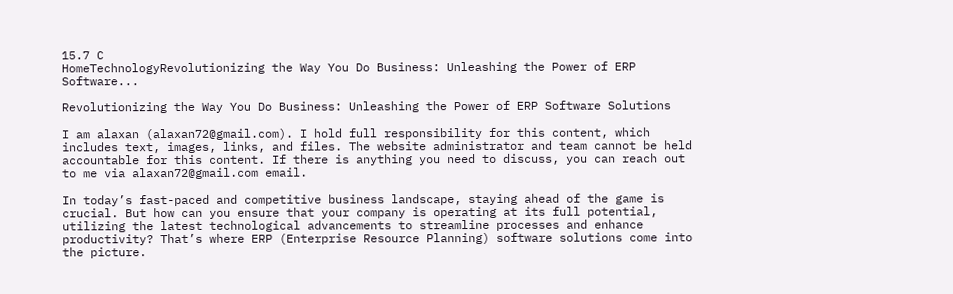15.7 C
HomeTechnologyRevolutionizing the Way You Do Business: Unleashing the Power of ERP Software...

Revolutionizing the Way You Do Business: Unleashing the Power of ERP Software Solutions

I am alaxan (alaxan72@gmail.com). I hold full responsibility for this content, which includes text, images, links, and files. The website administrator and team cannot be held accountable for this content. If there is anything you need to discuss, you can reach out to me via alaxan72@gmail.com email.

In today’s fast-paced and competitive business landscape, staying ahead of the game is crucial. But how can you ensure that your company is operating at its full potential, utilizing the latest technological advancements to streamline processes and enhance productivity? That’s where ERP (Enterprise Resource Planning) software solutions come into the picture.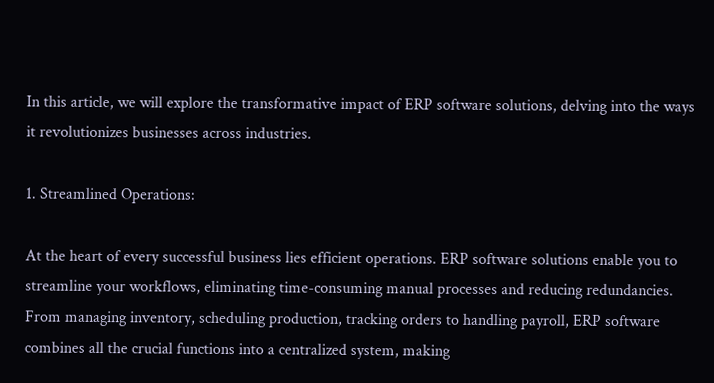In this article, we will explore the transformative impact of ERP software solutions, delving into the ways it revolutionizes businesses across industries.

1. Streamlined Operations:

At the heart of every successful business lies efficient operations. ERP software solutions enable you to streamline your workflows, eliminating time-consuming manual processes and reducing redundancies. From managing inventory, scheduling production, tracking orders to handling payroll, ERP software combines all the crucial functions into a centralized system, making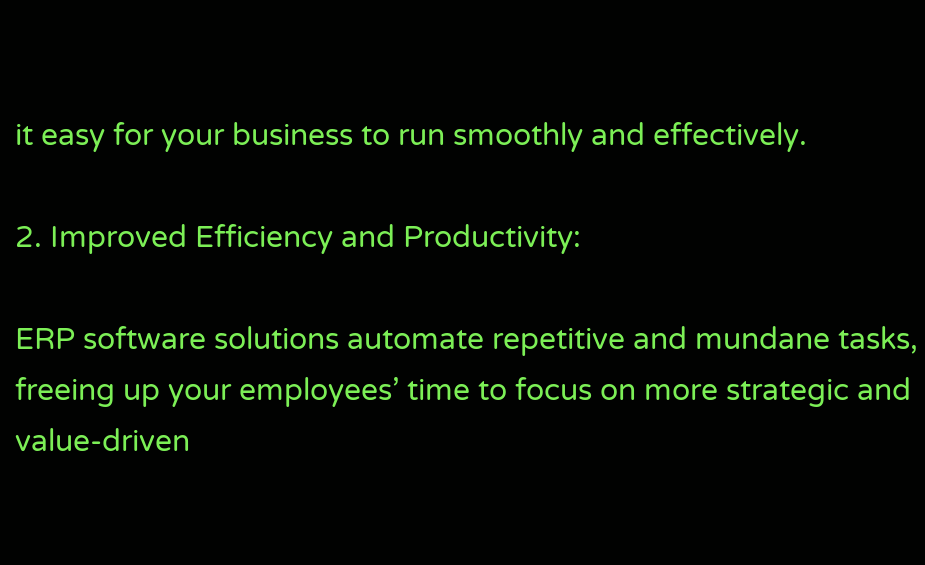it easy for your business to run smoothly and effectively.

2. Improved Efficiency and Productivity:

ERP software solutions automate repetitive and mundane tasks, freeing up your employees’ time to focus on more strategic and value-driven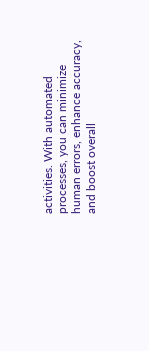activities. With automated processes, you can minimize human errors, enhance accuracy, and boost overall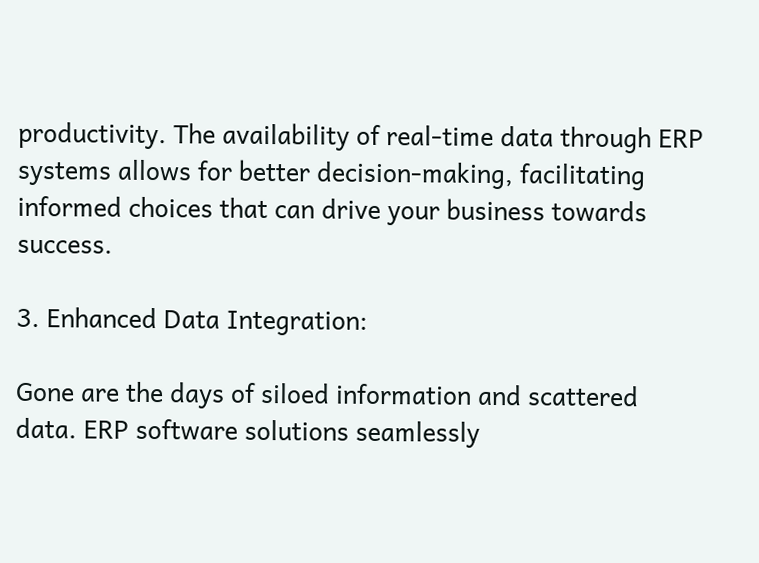productivity. The availability of real-time data through ERP systems allows for better decision-making, facilitating informed choices that can drive your business towards success.

3. Enhanced Data Integration:

Gone are the days of siloed information and scattered data. ERP software solutions seamlessly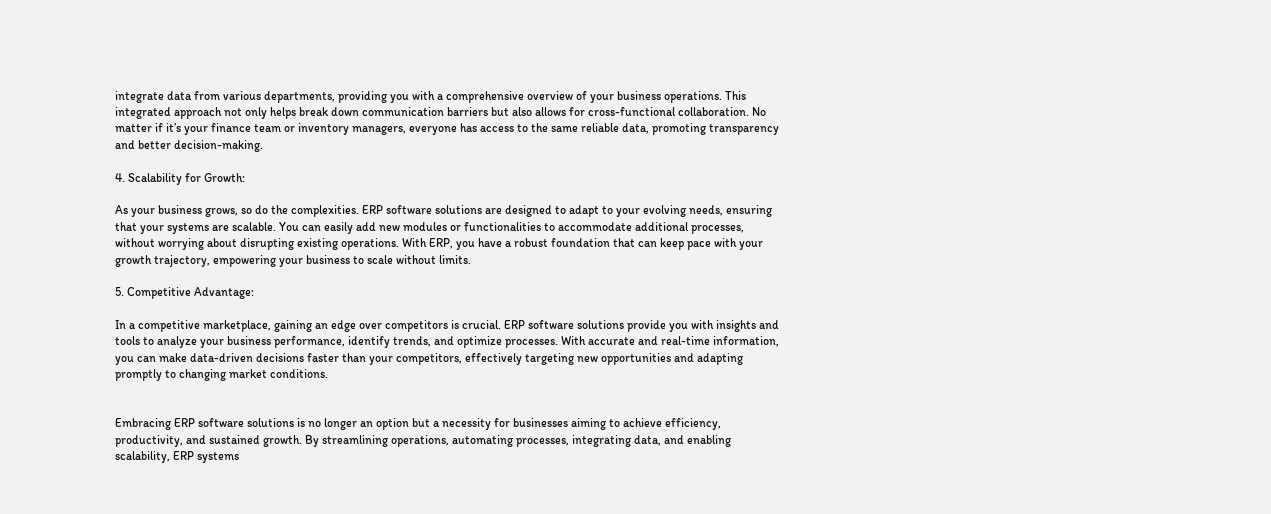integrate data from various departments, providing you with a comprehensive overview of your business operations. This integrated approach not only helps break down communication barriers but also allows for cross-functional collaboration. No matter if it’s your finance team or inventory managers, everyone has access to the same reliable data, promoting transparency and better decision-making.

4. Scalability for Growth:

As your business grows, so do the complexities. ERP software solutions are designed to adapt to your evolving needs, ensuring that your systems are scalable. You can easily add new modules or functionalities to accommodate additional processes, without worrying about disrupting existing operations. With ERP, you have a robust foundation that can keep pace with your growth trajectory, empowering your business to scale without limits.

5. Competitive Advantage:

In a competitive marketplace, gaining an edge over competitors is crucial. ERP software solutions provide you with insights and tools to analyze your business performance, identify trends, and optimize processes. With accurate and real-time information, you can make data-driven decisions faster than your competitors, effectively targeting new opportunities and adapting promptly to changing market conditions.


Embracing ERP software solutions is no longer an option but a necessity for businesses aiming to achieve efficiency, productivity, and sustained growth. By streamlining operations, automating processes, integrating data, and enabling scalability, ERP systems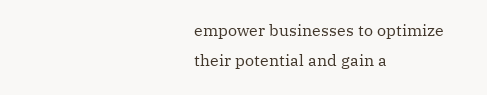empower businesses to optimize their potential and gain a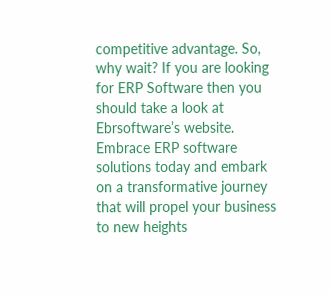competitive advantage. So, why wait? If you are looking for ERP Software then you should take a look at Ebrsoftware’s website. Embrace ERP software solutions today and embark on a transformative journey that will propel your business to new heights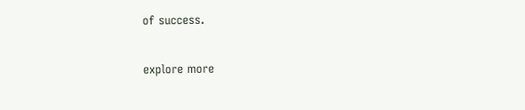of success.

explore more